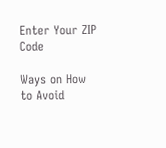Enter Your ZIP Code

Ways on How to Avoid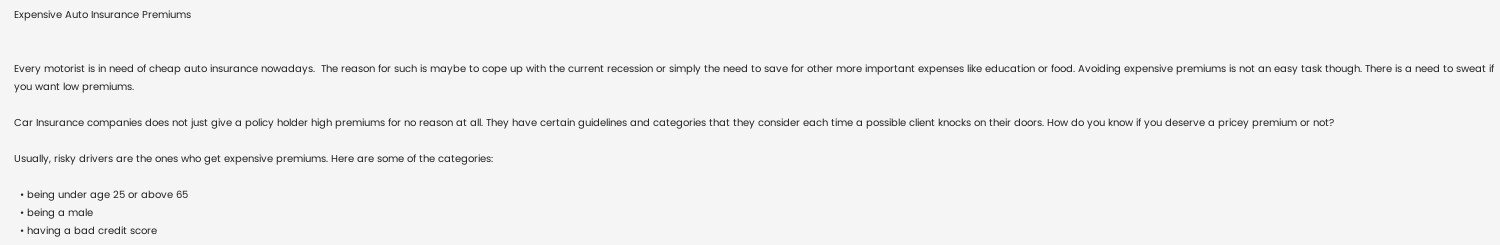Expensive Auto Insurance Premiums


Every motorist is in need of cheap auto insurance nowadays.  The reason for such is maybe to cope up with the current recession or simply the need to save for other more important expenses like education or food. Avoiding expensive premiums is not an easy task though. There is a need to sweat if you want low premiums.

Car Insurance companies does not just give a policy holder high premiums for no reason at all. They have certain guidelines and categories that they consider each time a possible client knocks on their doors. How do you know if you deserve a pricey premium or not?

Usually, risky drivers are the ones who get expensive premiums. Here are some of the categories:

  • being under age 25 or above 65
  • being a male
  • having a bad credit score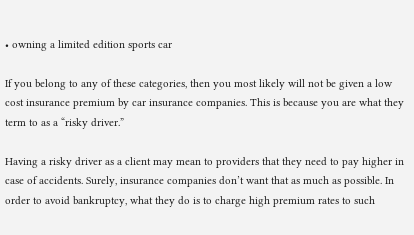• owning a limited edition sports car

If you belong to any of these categories, then you most likely will not be given a low cost insurance premium by car insurance companies. This is because you are what they term to as a “risky driver.”

Having a risky driver as a client may mean to providers that they need to pay higher in case of accidents. Surely, insurance companies don’t want that as much as possible. In order to avoid bankruptcy, what they do is to charge high premium rates to such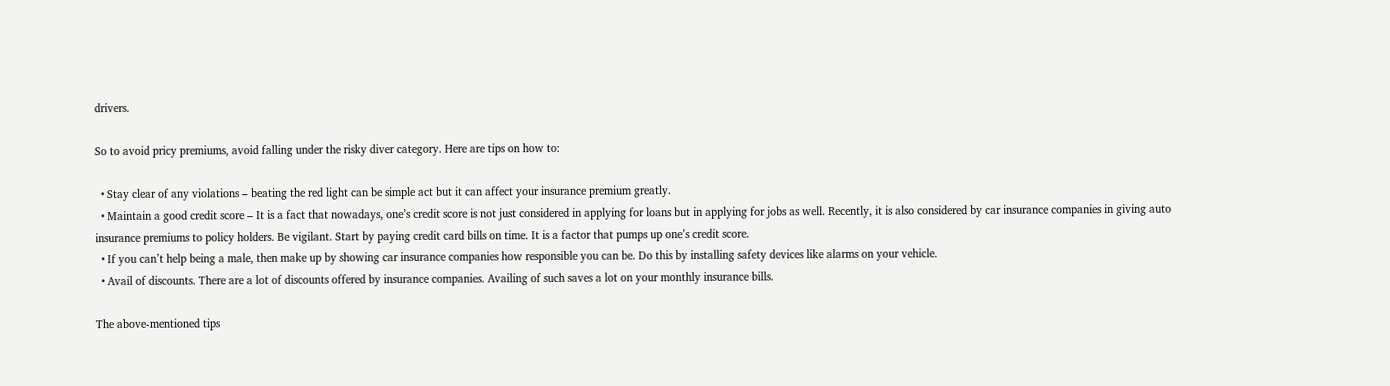drivers.

So to avoid pricy premiums, avoid falling under the risky diver category. Here are tips on how to:

  • Stay clear of any violations – beating the red light can be simple act but it can affect your insurance premium greatly.
  • Maintain a good credit score – It is a fact that nowadays, one’s credit score is not just considered in applying for loans but in applying for jobs as well. Recently, it is also considered by car insurance companies in giving auto insurance premiums to policy holders. Be vigilant. Start by paying credit card bills on time. It is a factor that pumps up one’s credit score.
  • If you can’t help being a male, then make up by showing car insurance companies how responsible you can be. Do this by installing safety devices like alarms on your vehicle.
  • Avail of discounts. There are a lot of discounts offered by insurance companies. Availing of such saves a lot on your monthly insurance bills.

The above-mentioned tips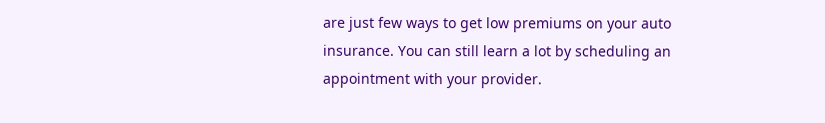are just few ways to get low premiums on your auto insurance. You can still learn a lot by scheduling an appointment with your provider.